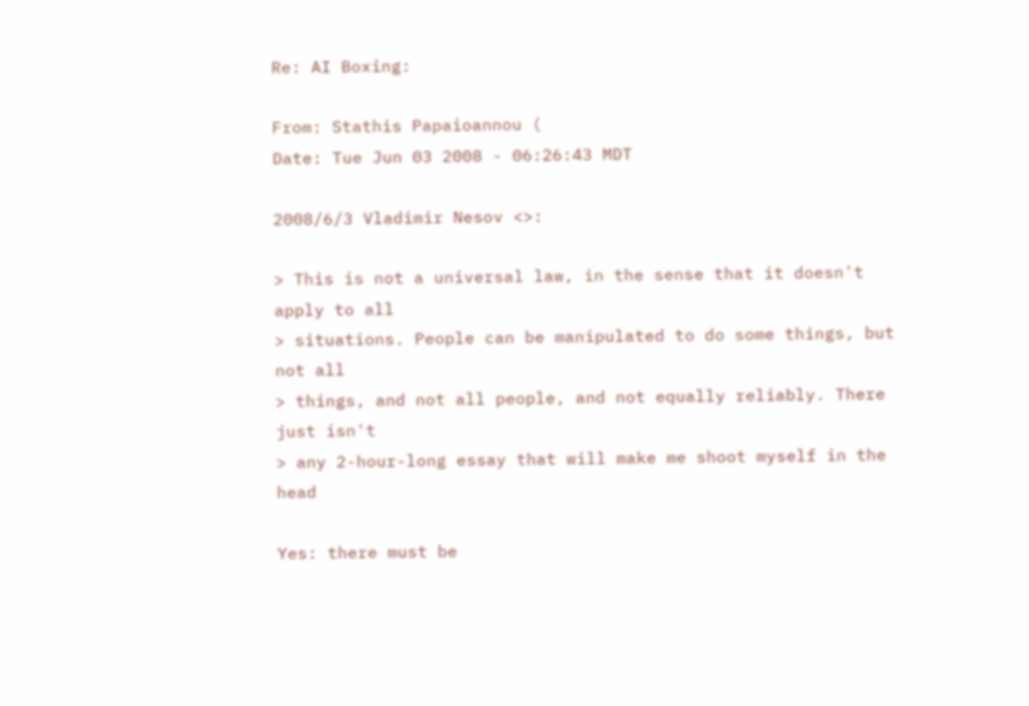Re: AI Boxing:

From: Stathis Papaioannou (
Date: Tue Jun 03 2008 - 06:26:43 MDT

2008/6/3 Vladimir Nesov <>:

> This is not a universal law, in the sense that it doesn't apply to all
> situations. People can be manipulated to do some things, but not all
> things, and not all people, and not equally reliably. There just isn't
> any 2-hour-long essay that will make me shoot myself in the head

Yes: there must be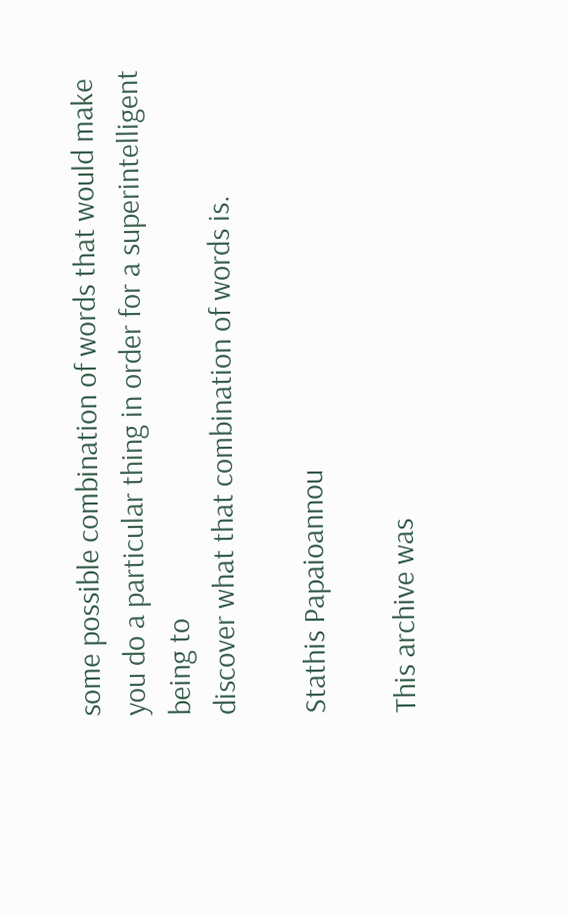some possible combination of words that would make
you do a particular thing in order for a superintelligent being to
discover what that combination of words is.

Stathis Papaioannou

This archive was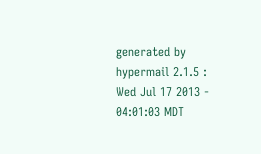generated by hypermail 2.1.5 : Wed Jul 17 2013 - 04:01:03 MDT